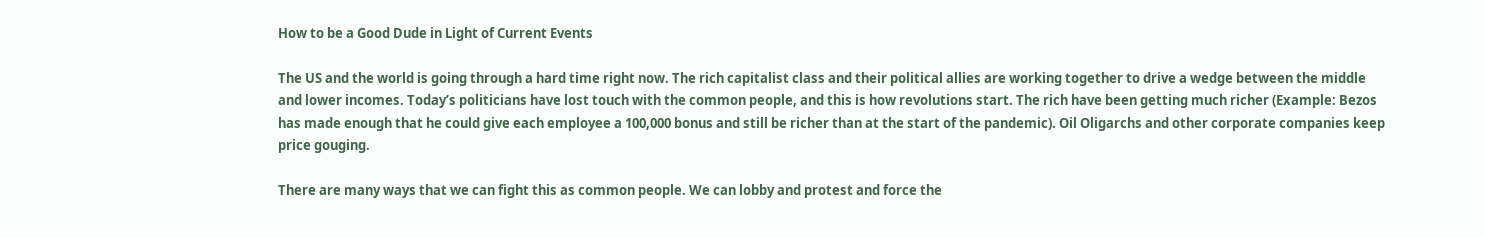How to be a Good Dude in Light of Current Events

The US and the world is going through a hard time right now. The rich capitalist class and their political allies are working together to drive a wedge between the middle and lower incomes. Today’s politicians have lost touch with the common people, and this is how revolutions start. The rich have been getting much richer (Example: Bezos has made enough that he could give each employee a 100,000 bonus and still be richer than at the start of the pandemic). Oil Oligarchs and other corporate companies keep price gouging.

There are many ways that we can fight this as common people. We can lobby and protest and force the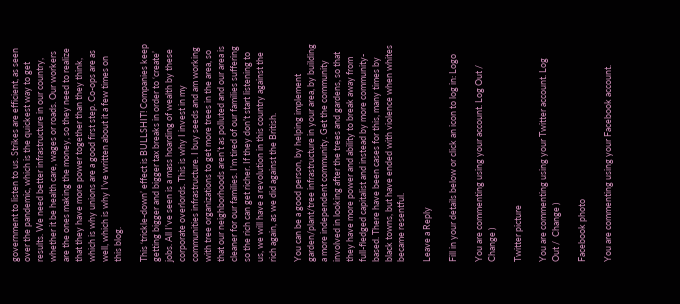government to listen to us. Strikes are efficient, as seen over the pandemic, which is the quickest way to get results. We need better infrastructure in our country, whether it be health care, wages or roads. Our workers are the ones making the money, so they need to realize that they have more power together than they think, which is why unions are a good first step. Co-ops are as well, which is why I’ve written about it a few times on this blog.

This ‘trickle-down’ effect is BULLSHIT! Companies keep getting bigger and bigger tax breaks in order to ‘create’ jobs. All I’ve seen is a mass hoarding of wealth by these corporate overlords. This is why I invest in my communities infrastructure. I buy seeds and am working with tree organizations to get more trees in the area, so that our neighborhoods aren’t as polluted and our area is cleaner for our families. I’m tired of our families suffering so the rich can get richer. If they don’t start listening to us, we will have a revolution in this country against the rich again, as we did against the British.

You can be a good person, by helping implement garden/plant/tree infrastructure in your area, by building a more independent community. Get the community involved in looking after the trees and gardens, so that they have more power and ability to break away from full-fledged capitalist and instead by more community-based. There have been cases for this, many times by black towns, but have ended with violence when whites became resentful.

Leave a Reply

Fill in your details below or click an icon to log in: Logo

You are commenting using your account. Log Out /  Change )

Twitter picture

You are commenting using your Twitter account. Log Out /  Change )

Facebook photo

You are commenting using your Facebook account.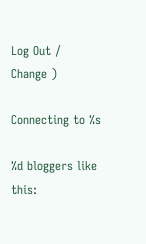Log Out /  Change )

Connecting to %s

%d bloggers like this: